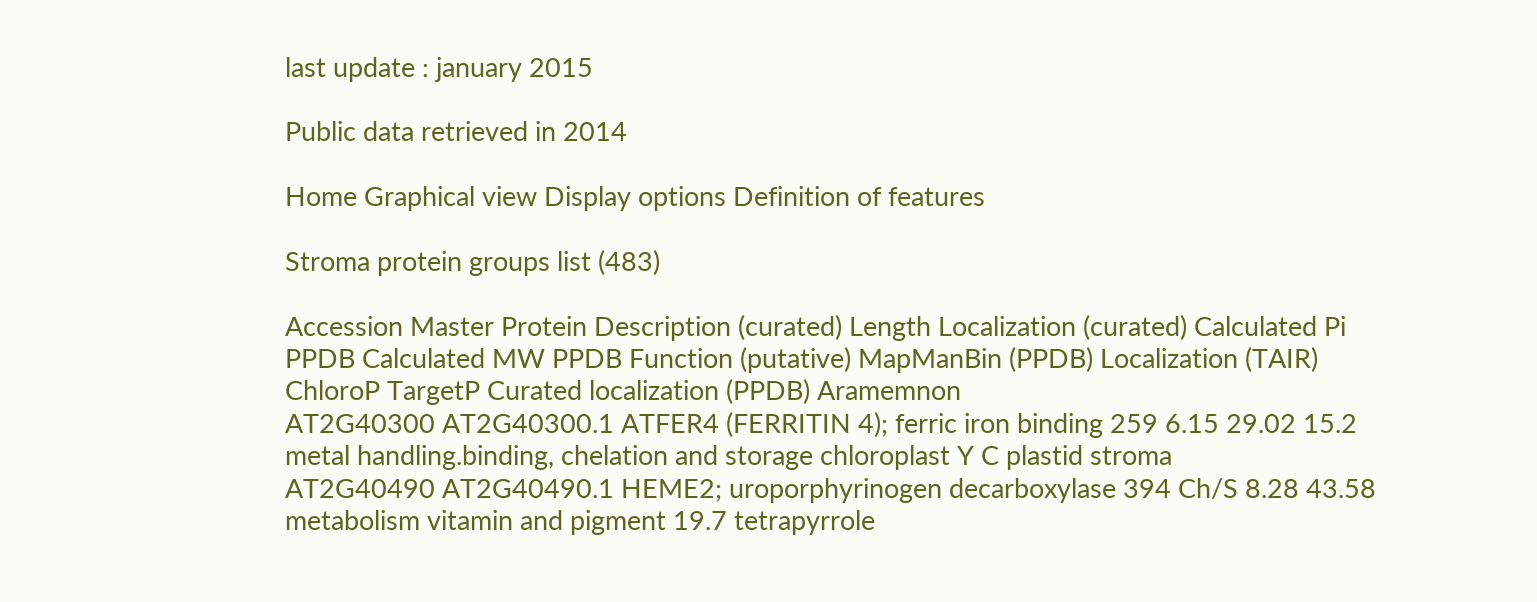last update : january 2015

Public data retrieved in 2014

Home Graphical view Display options Definition of features

Stroma protein groups list (483)

Accession Master Protein Description (curated) Length Localization (curated) Calculated Pi PPDB Calculated MW PPDB Function (putative) MapManBin (PPDB) Localization (TAIR) ChloroP TargetP Curated localization (PPDB) Aramemnon
AT2G40300 AT2G40300.1 ATFER4 (FERRITIN 4); ferric iron binding 259 6.15 29.02 15.2 metal handling.binding, chelation and storage chloroplast Y C plastid stroma
AT2G40490 AT2G40490.1 HEME2; uroporphyrinogen decarboxylase 394 Ch/S 8.28 43.58 metabolism vitamin and pigment 19.7 tetrapyrrole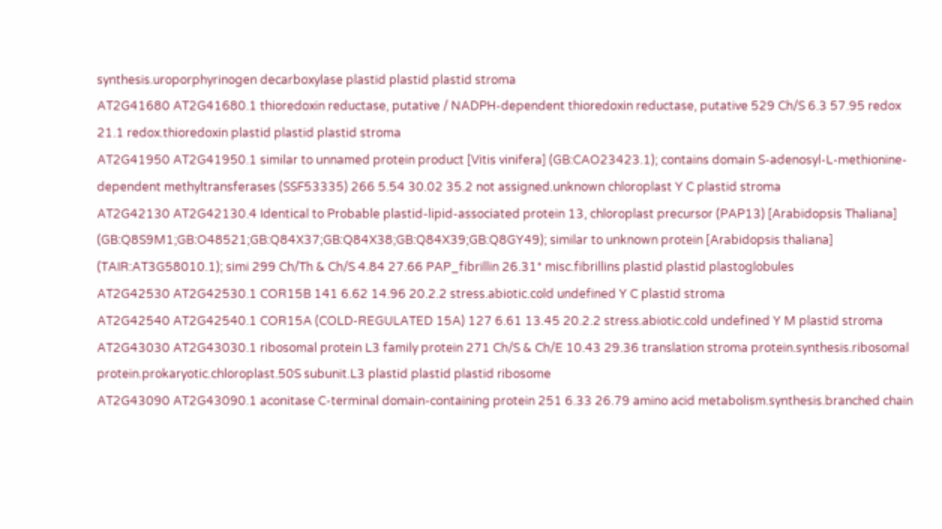synthesis.uroporphyrinogen decarboxylase plastid plastid plastid stroma
AT2G41680 AT2G41680.1 thioredoxin reductase, putative / NADPH-dependent thioredoxin reductase, putative 529 Ch/S 6.3 57.95 redox 21.1 redox.thioredoxin plastid plastid plastid stroma
AT2G41950 AT2G41950.1 similar to unnamed protein product [Vitis vinifera] (GB:CAO23423.1); contains domain S-adenosyl-L-methionine-dependent methyltransferases (SSF53335) 266 5.54 30.02 35.2 not assigned.unknown chloroplast Y C plastid stroma
AT2G42130 AT2G42130.4 Identical to Probable plastid-lipid-associated protein 13, chloroplast precursor (PAP13) [Arabidopsis Thaliana] (GB:Q8S9M1;GB:O48521;GB:Q84X37;GB:Q84X38;GB:Q84X39;GB:Q8GY49); similar to unknown protein [Arabidopsis thaliana] (TAIR:AT3G58010.1); simi 299 Ch/Th & Ch/S 4.84 27.66 PAP_fibrillin 26.31* misc.fibrillins plastid plastid plastoglobules
AT2G42530 AT2G42530.1 COR15B 141 6.62 14.96 20.2.2 stress.abiotic.cold undefined Y C plastid stroma
AT2G42540 AT2G42540.1 COR15A (COLD-REGULATED 15A) 127 6.61 13.45 20.2.2 stress.abiotic.cold undefined Y M plastid stroma
AT2G43030 AT2G43030.1 ribosomal protein L3 family protein 271 Ch/S & Ch/E 10.43 29.36 translation stroma protein.synthesis.ribosomal protein.prokaryotic.chloroplast.50S subunit.L3 plastid plastid plastid ribosome
AT2G43090 AT2G43090.1 aconitase C-terminal domain-containing protein 251 6.33 26.79 amino acid metabolism.synthesis.branched chain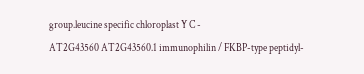group.leucine specific chloroplast Y C -
AT2G43560 AT2G43560.1 immunophilin / FKBP-type peptidyl-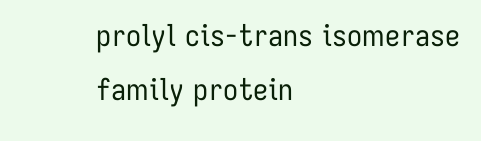prolyl cis-trans isomerase family protein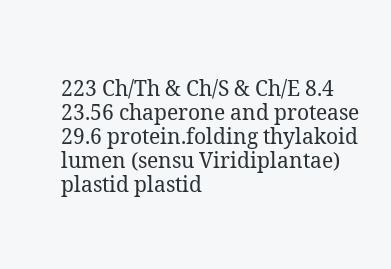223 Ch/Th & Ch/S & Ch/E 8.4 23.56 chaperone and protease 29.6 protein.folding thylakoid lumen (sensu Viridiplantae) plastid plastid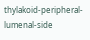thylakoid-peripheral-lumenal-side